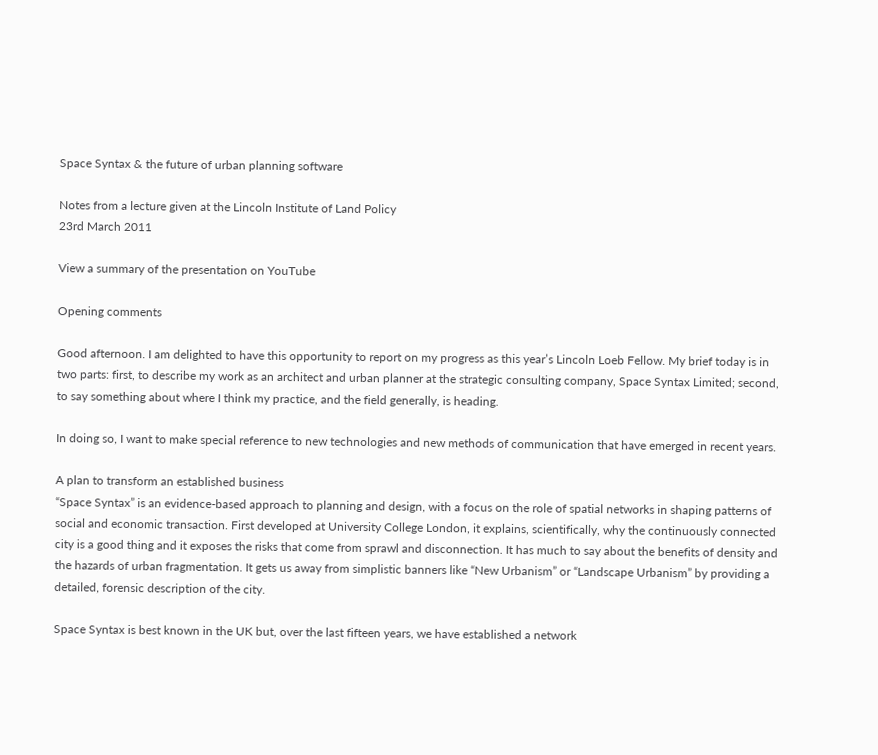Space Syntax & the future of urban planning software

Notes from a lecture given at the Lincoln Institute of Land Policy
23rd March 2011

View a summary of the presentation on YouTube

Opening comments

Good afternoon. I am delighted to have this opportunity to report on my progress as this year’s Lincoln Loeb Fellow. My brief today is in two parts: first, to describe my work as an architect and urban planner at the strategic consulting company, Space Syntax Limited; second, to say something about where I think my practice, and the field generally, is heading.

In doing so, I want to make special reference to new technologies and new methods of communication that have emerged in recent years.

A plan to transform an established business
“Space Syntax” is an evidence-based approach to planning and design, with a focus on the role of spatial networks in shaping patterns of social and economic transaction. First developed at University College London, it explains, scientifically, why the continuously connected city is a good thing and it exposes the risks that come from sprawl and disconnection. It has much to say about the benefits of density and the hazards of urban fragmentation. It gets us away from simplistic banners like “New Urbanism” or “Landscape Urbanism” by providing a detailed, forensic description of the city.

Space Syntax is best known in the UK but, over the last fifteen years, we have established a network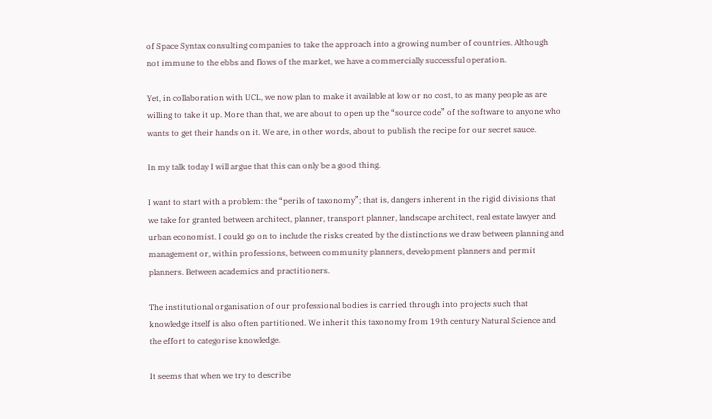of Space Syntax consulting companies to take the approach into a growing number of countries. Although not immune to the ebbs and flows of the market, we have a commercially successful operation.

Yet, in collaboration with UCL, we now plan to make it available at low or no cost, to as many people as are willing to take it up. More than that, we are about to open up the “source code” of the software to anyone who wants to get their hands on it. We are, in other words, about to publish the recipe for our secret sauce.

In my talk today I will argue that this can only be a good thing.

I want to start with a problem: the “perils of taxonomy”; that is, dangers inherent in the rigid divisions that we take for granted between architect, planner, transport planner, landscape architect, real estate lawyer and urban economist. I could go on to include the risks created by the distinctions we draw between planning and management or, within professions, between community planners, development planners and permit planners. Between academics and practitioners.

The institutional organisation of our professional bodies is carried through into projects such that knowledge itself is also often partitioned. We inherit this taxonomy from 19th century Natural Science and the effort to categorise knowledge.

It seems that when we try to describe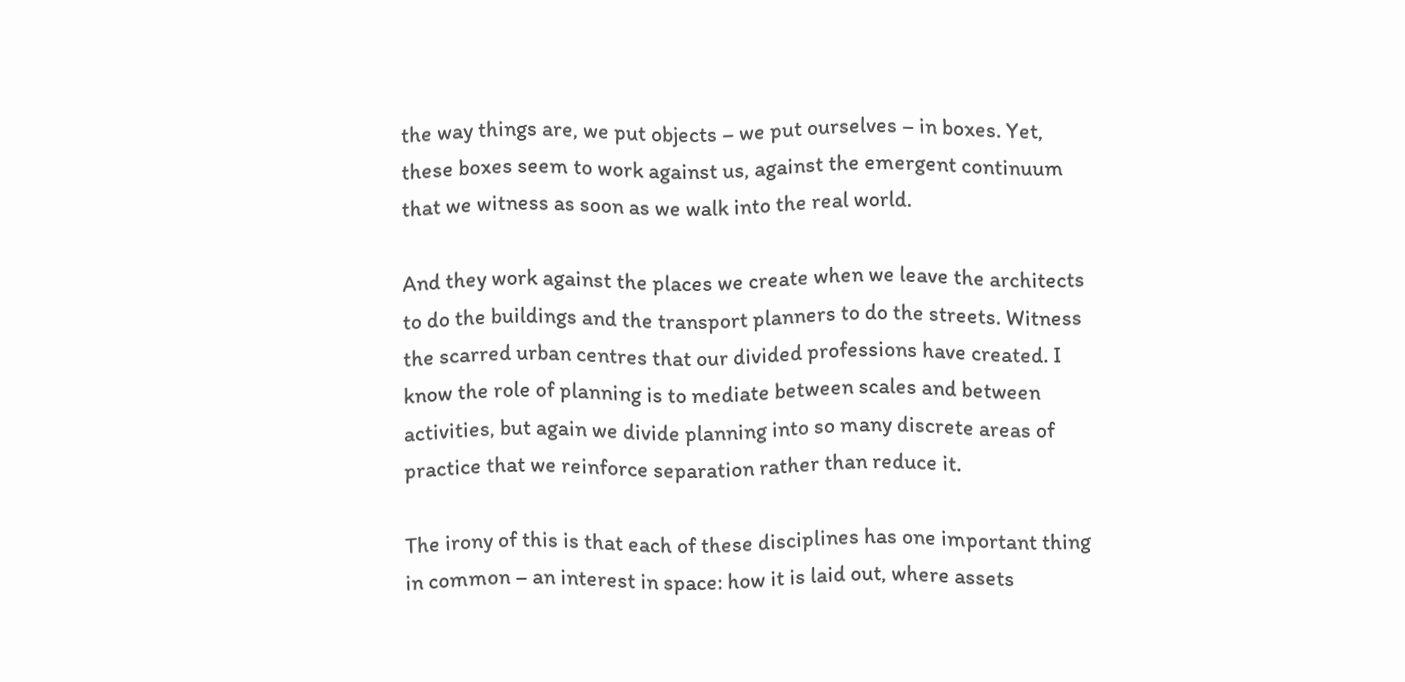the way things are, we put objects – we put ourselves – in boxes. Yet, these boxes seem to work against us, against the emergent continuum that we witness as soon as we walk into the real world.

And they work against the places we create when we leave the architects to do the buildings and the transport planners to do the streets. Witness the scarred urban centres that our divided professions have created. I know the role of planning is to mediate between scales and between activities, but again we divide planning into so many discrete areas of practice that we reinforce separation rather than reduce it.

The irony of this is that each of these disciplines has one important thing in common – an interest in space: how it is laid out, where assets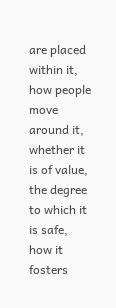are placed within it, how people move around it, whether it is of value, the degree to which it is safe, how it fosters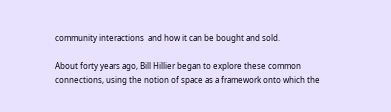community interactions  and how it can be bought and sold.

About forty years ago, Bill Hillier began to explore these common connections, using the notion of space as a framework onto which the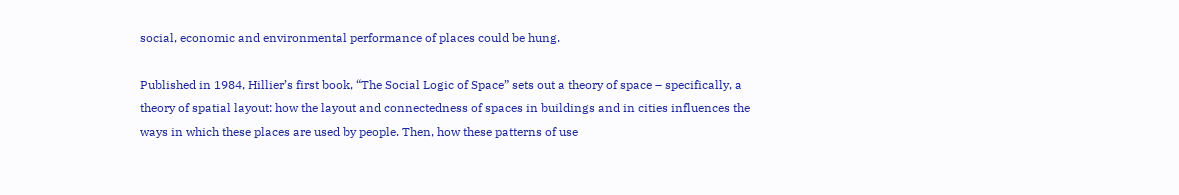social, economic and environmental performance of places could be hung.

Published in 1984, Hillier’s first book, “The Social Logic of Space” sets out a theory of space – specifically, a theory of spatial layout: how the layout and connectedness of spaces in buildings and in cities influences the ways in which these places are used by people. Then, how these patterns of use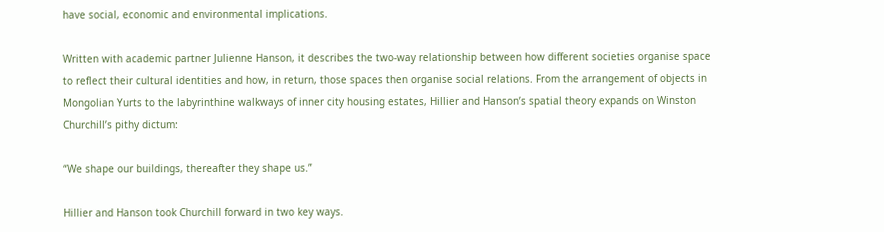have social, economic and environmental implications.

Written with academic partner Julienne Hanson, it describes the two-way relationship between how different societies organise space to reflect their cultural identities and how, in return, those spaces then organise social relations. From the arrangement of objects in Mongolian Yurts to the labyrinthine walkways of inner city housing estates, Hillier and Hanson’s spatial theory expands on Winston Churchill’s pithy dictum:

“We shape our buildings, thereafter they shape us.”

Hillier and Hanson took Churchill forward in two key ways.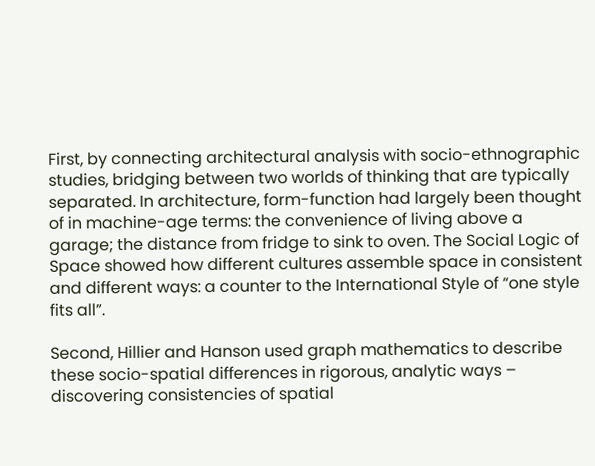First, by connecting architectural analysis with socio-ethnographic studies, bridging between two worlds of thinking that are typically separated. In architecture, form-function had largely been thought of in machine-age terms: the convenience of living above a garage; the distance from fridge to sink to oven. The Social Logic of Space showed how different cultures assemble space in consistent and different ways: a counter to the International Style of “one style fits all”.

Second, Hillier and Hanson used graph mathematics to describe these socio-spatial differences in rigorous, analytic ways – discovering consistencies of spatial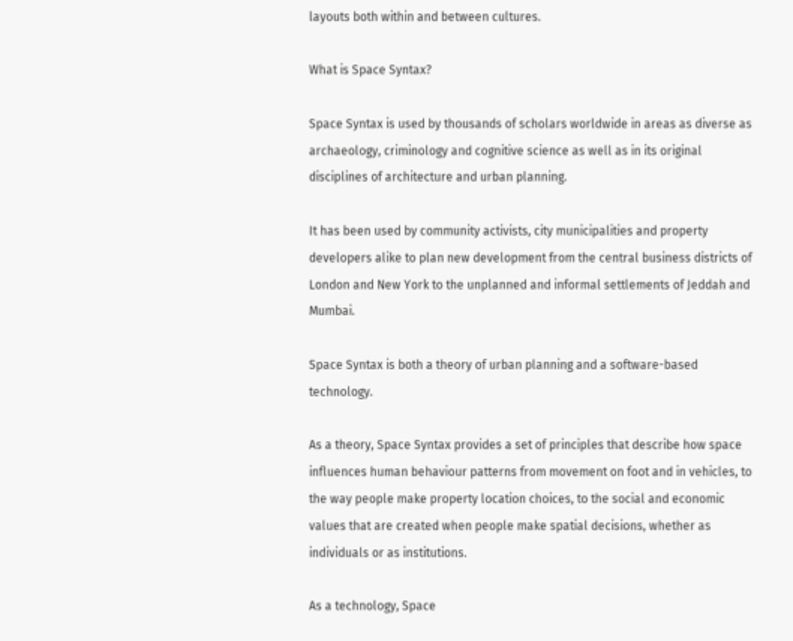layouts both within and between cultures.

What is Space Syntax?

Space Syntax is used by thousands of scholars worldwide in areas as diverse as archaeology, criminology and cognitive science as well as in its original disciplines of architecture and urban planning.

It has been used by community activists, city municipalities and property developers alike to plan new development from the central business districts of London and New York to the unplanned and informal settlements of Jeddah and Mumbai.

Space Syntax is both a theory of urban planning and a software-based technology.

As a theory, Space Syntax provides a set of principles that describe how space influences human behaviour patterns from movement on foot and in vehicles, to the way people make property location choices, to the social and economic values that are created when people make spatial decisions, whether as individuals or as institutions.

As a technology, Space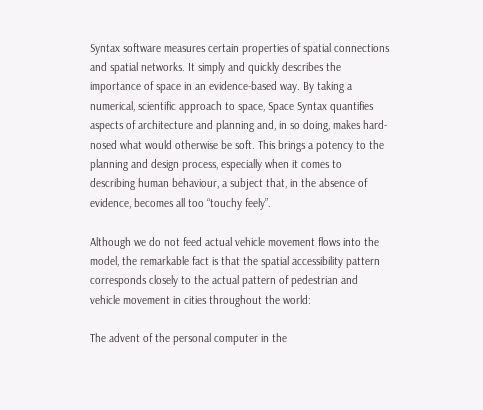Syntax software measures certain properties of spatial connections and spatial networks. It simply and quickly describes the importance of space in an evidence-based way. By taking a numerical, scientific approach to space, Space Syntax quantifies aspects of architecture and planning and, in so doing, makes hard-nosed what would otherwise be soft. This brings a potency to the planning and design process, especially when it comes to describing human behaviour, a subject that, in the absence of evidence, becomes all too “touchy feely”.

Although we do not feed actual vehicle movement flows into the model, the remarkable fact is that the spatial accessibility pattern corresponds closely to the actual pattern of pedestrian and vehicle movement in cities throughout the world:

The advent of the personal computer in the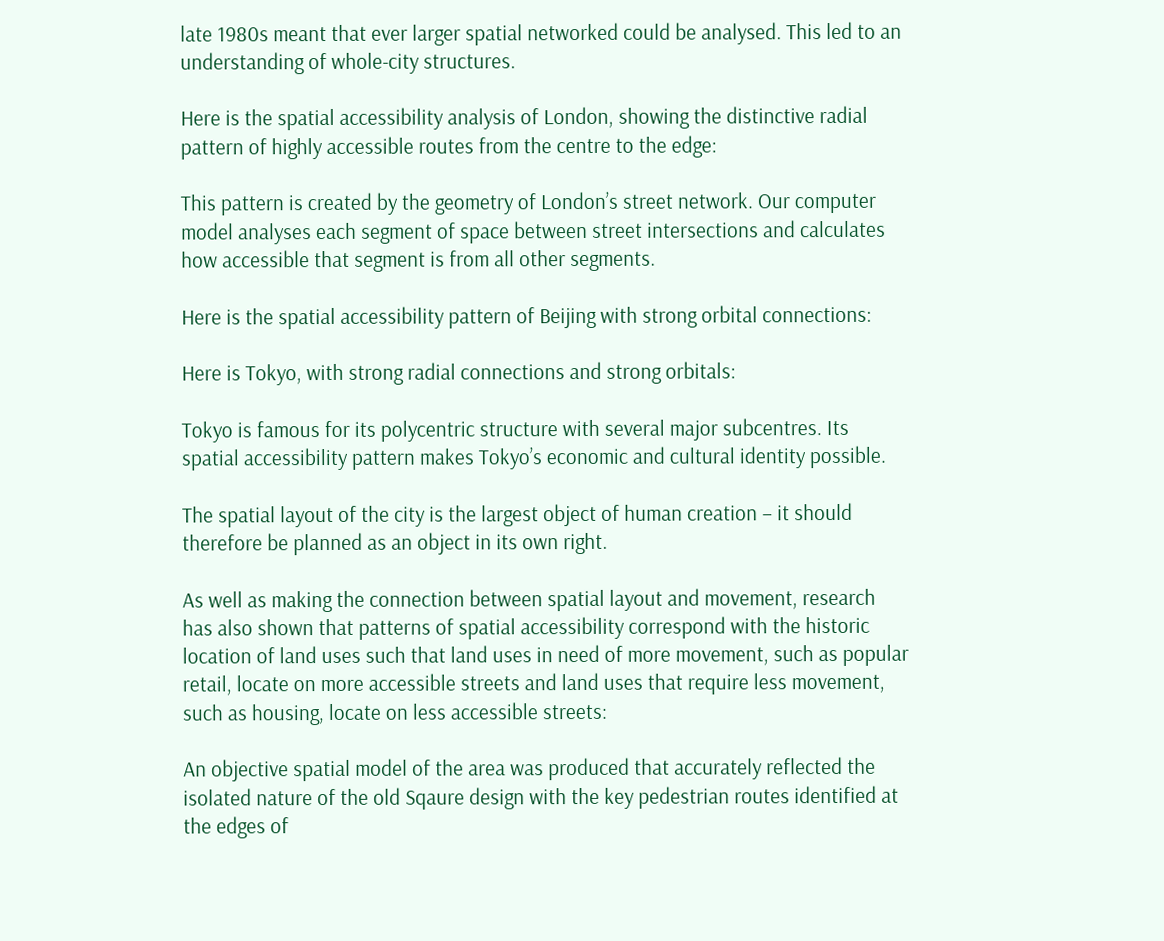late 1980s meant that ever larger spatial networked could be analysed. This led to an understanding of whole-city structures.

Here is the spatial accessibility analysis of London, showing the distinctive radial pattern of highly accessible routes from the centre to the edge:

This pattern is created by the geometry of London’s street network. Our computer model analyses each segment of space between street intersections and calculates how accessible that segment is from all other segments.

Here is the spatial accessibility pattern of Beijing with strong orbital connections:

Here is Tokyo, with strong radial connections and strong orbitals:

Tokyo is famous for its polycentric structure with several major subcentres. Its spatial accessibility pattern makes Tokyo’s economic and cultural identity possible.

The spatial layout of the city is the largest object of human creation – it should therefore be planned as an object in its own right.

As well as making the connection between spatial layout and movement, research has also shown that patterns of spatial accessibility correspond with the historic location of land uses such that land uses in need of more movement, such as popular retail, locate on more accessible streets and land uses that require less movement, such as housing, locate on less accessible streets:

An objective spatial model of the area was produced that accurately reflected the isolated nature of the old Sqaure design with the key pedestrian routes identified at the edges of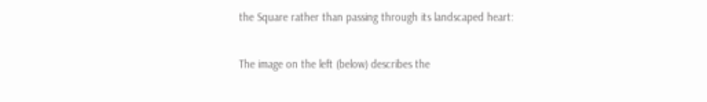the Square rather than passing through its landscaped heart:

The image on the left (below) describes the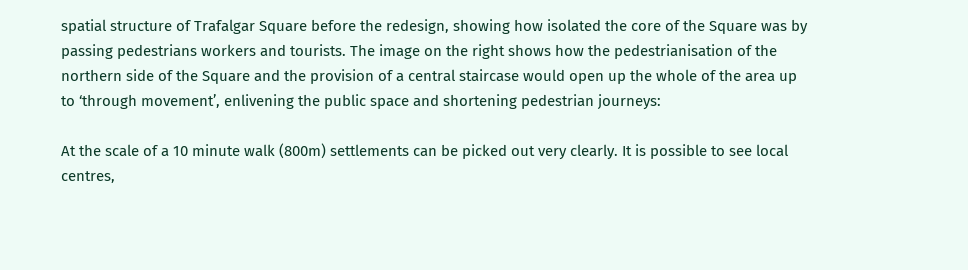spatial structure of Trafalgar Square before the redesign, showing how isolated the core of the Square was by passing pedestrians workers and tourists. The image on the right shows how the pedestrianisation of the northern side of the Square and the provision of a central staircase would open up the whole of the area up to ‘through movement’, enlivening the public space and shortening pedestrian journeys:

At the scale of a 10 minute walk (800m) settlements can be picked out very clearly. It is possible to see local centres,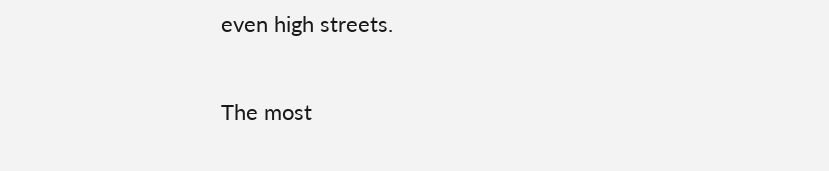even high streets.

The most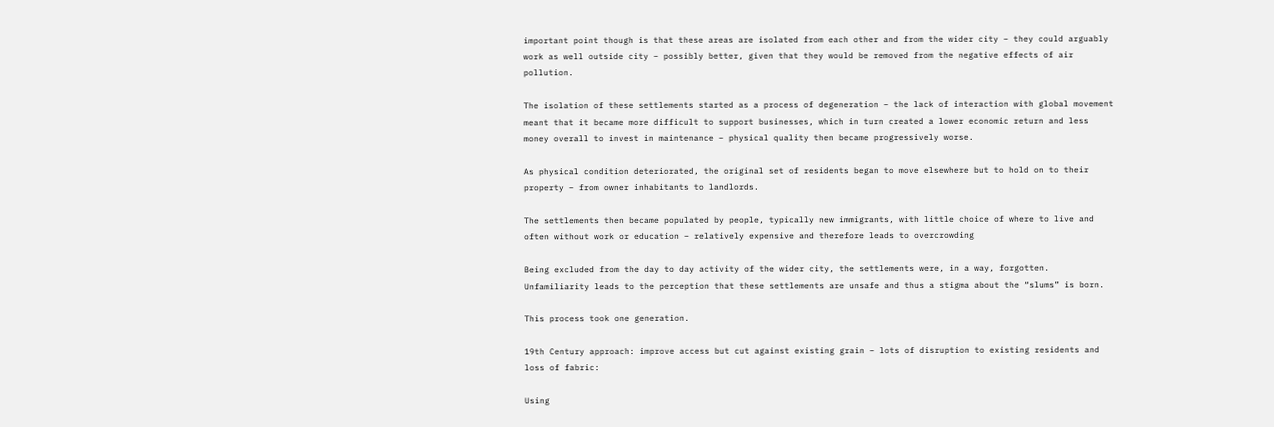important point though is that these areas are isolated from each other and from the wider city – they could arguably work as well outside city – possibly better, given that they would be removed from the negative effects of air pollution.

The isolation of these settlements started as a process of degeneration – the lack of interaction with global movement meant that it became more difficult to support businesses, which in turn created a lower economic return and less money overall to invest in maintenance – physical quality then became progressively worse.

As physical condition deteriorated, the original set of residents began to move elsewhere but to hold on to their property – from owner inhabitants to landlords.

The settlements then became populated by people, typically new immigrants, with little choice of where to live and often without work or education – relatively expensive and therefore leads to overcrowding

Being excluded from the day to day activity of the wider city, the settlements were, in a way, forgotten. Unfamiliarity leads to the perception that these settlements are unsafe and thus a stigma about the “slums” is born.

This process took one generation.

19th Century approach: improve access but cut against existing grain – lots of disruption to existing residents and loss of fabric:

Using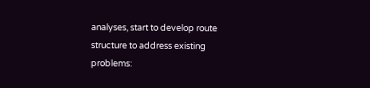analyses, start to develop route structure to address existing problems: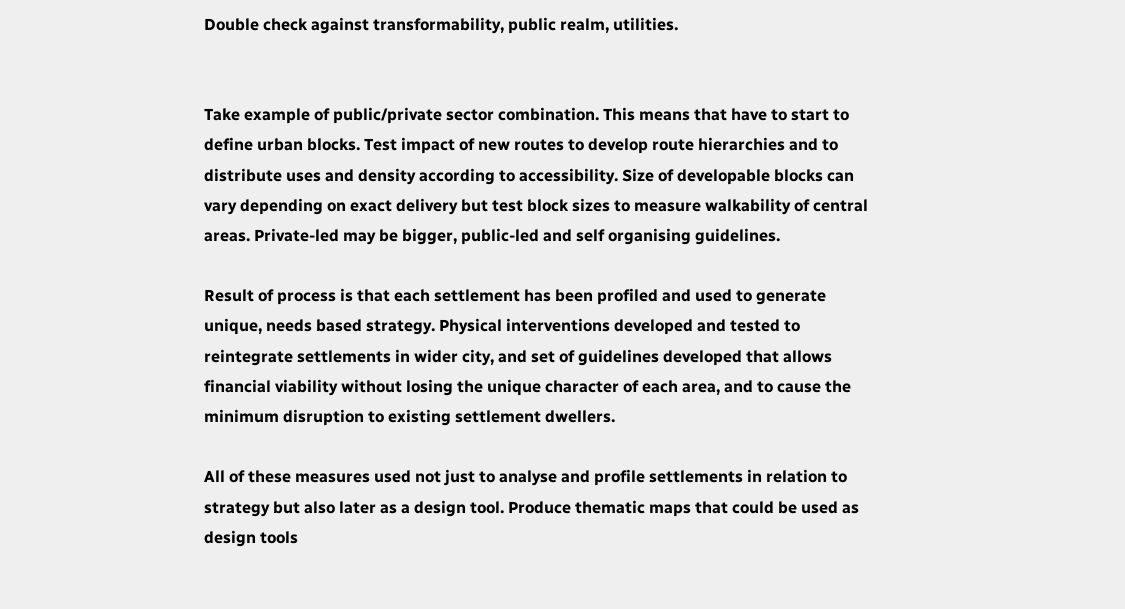Double check against transformability, public realm, utilities.


Take example of public/private sector combination. This means that have to start to define urban blocks. Test impact of new routes to develop route hierarchies and to distribute uses and density according to accessibility. Size of developable blocks can vary depending on exact delivery but test block sizes to measure walkability of central areas. Private-led may be bigger, public-led and self organising guidelines.

Result of process is that each settlement has been profiled and used to generate unique, needs based strategy. Physical interventions developed and tested to reintegrate settlements in wider city, and set of guidelines developed that allows financial viability without losing the unique character of each area, and to cause the minimum disruption to existing settlement dwellers.

All of these measures used not just to analyse and profile settlements in relation to strategy but also later as a design tool. Produce thematic maps that could be used as design tools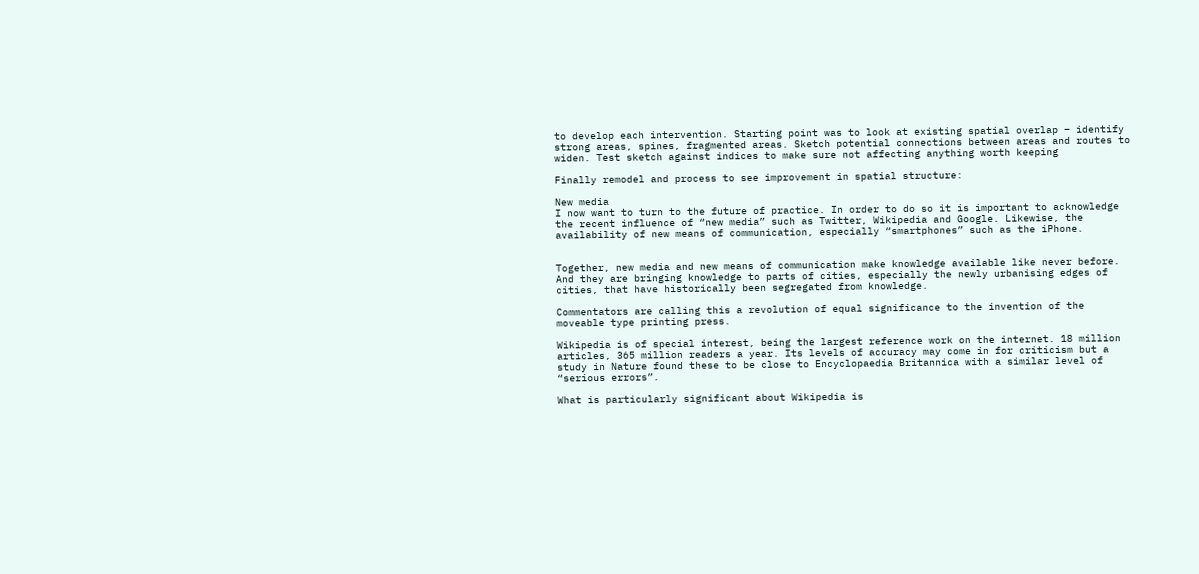to develop each intervention. Starting point was to look at existing spatial overlap – identify strong areas, spines, fragmented areas. Sketch potential connections between areas and routes to widen. Test sketch against indices to make sure not affecting anything worth keeping

Finally remodel and process to see improvement in spatial structure:

New media
I now want to turn to the future of practice. In order to do so it is important to acknowledge the recent influence of “new media” such as Twitter, Wikipedia and Google. Likewise, the availability of new means of communication, especially “smartphones” such as the iPhone.


Together, new media and new means of communication make knowledge available like never before. And they are bringing knowledge to parts of cities, especially the newly urbanising edges of cities, that have historically been segregated from knowledge.

Commentators are calling this a revolution of equal significance to the invention of the moveable type printing press.

Wikipedia is of special interest, being the largest reference work on the internet. 18 million articles, 365 million readers a year. Its levels of accuracy may come in for criticism but a study in Nature found these to be close to Encyclopaedia Britannica with a similar level of “serious errors”.

What is particularly significant about Wikipedia is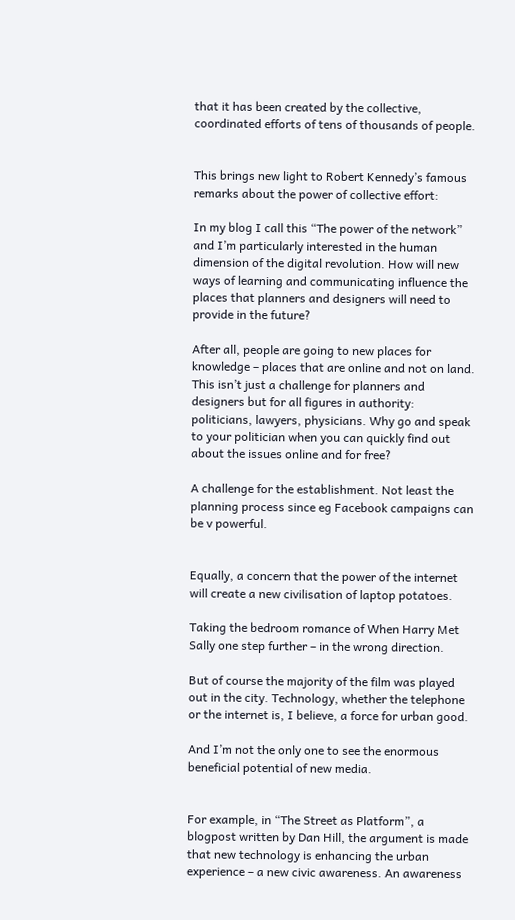that it has been created by the collective, coordinated efforts of tens of thousands of people.


This brings new light to Robert Kennedy’s famous remarks about the power of collective effort:

In my blog I call this “The power of the network” and I’m particularly interested in the human dimension of the digital revolution. How will new ways of learning and communicating influence the places that planners and designers will need to provide in the future?

After all, people are going to new places for knowledge – places that are online and not on land. This isn’t just a challenge for planners and designers but for all figures in authority: politicians, lawyers, physicians. Why go and speak to your politician when you can quickly find out about the issues online and for free?

A challenge for the establishment. Not least the planning process since eg Facebook campaigns can be v powerful.


Equally, a concern that the power of the internet will create a new civilisation of laptop potatoes.

Taking the bedroom romance of When Harry Met Sally one step further – in the wrong direction.

But of course the majority of the film was played out in the city. Technology, whether the telephone or the internet is, I believe, a force for urban good.

And I’m not the only one to see the enormous beneficial potential of new media.


For example, in “The Street as Platform”, a blogpost written by Dan Hill, the argument is made that new technology is enhancing the urban experience – a new civic awareness. An awareness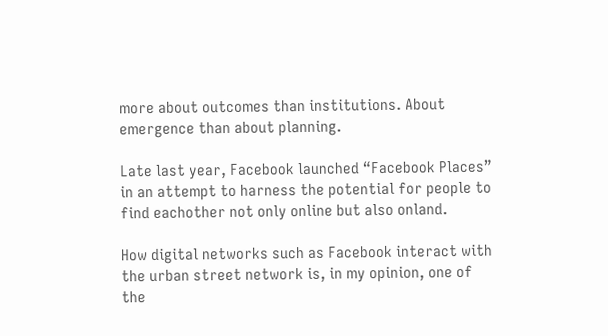more about outcomes than institutions. About emergence than about planning.

Late last year, Facebook launched “Facebook Places” in an attempt to harness the potential for people to find eachother not only online but also onland.

How digital networks such as Facebook interact with the urban street network is, in my opinion, one of the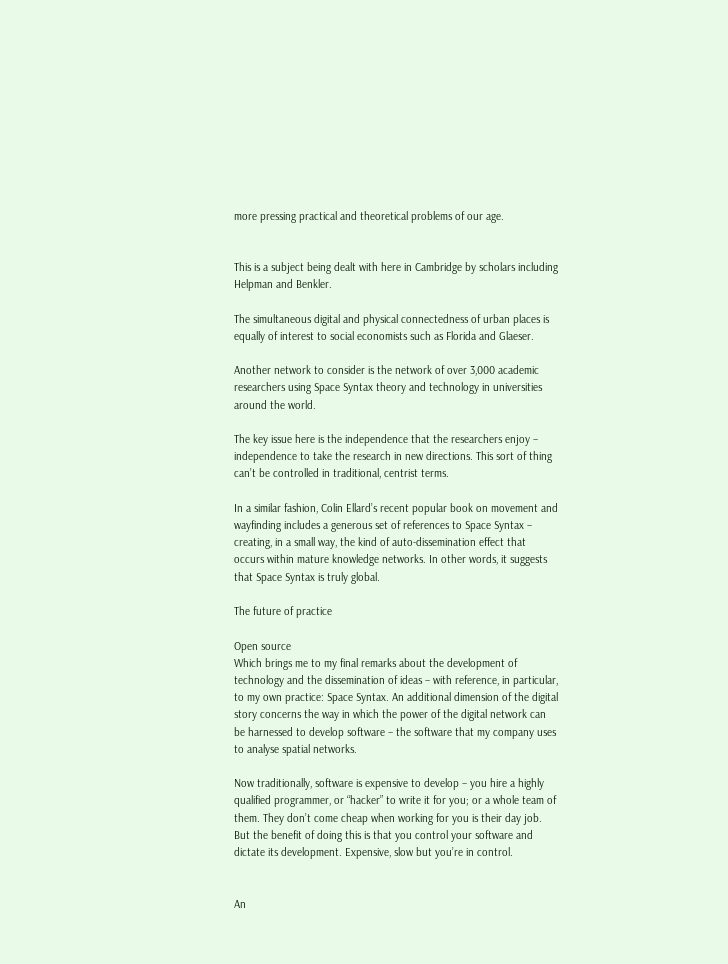more pressing practical and theoretical problems of our age.


This is a subject being dealt with here in Cambridge by scholars including Helpman and Benkler.

The simultaneous digital and physical connectedness of urban places is equally of interest to social economists such as Florida and Glaeser.

Another network to consider is the network of over 3,000 academic researchers using Space Syntax theory and technology in universities around the world.

The key issue here is the independence that the researchers enjoy – independence to take the research in new directions. This sort of thing can’t be controlled in traditional, centrist terms.

In a similar fashion, Colin Ellard’s recent popular book on movement and wayfinding includes a generous set of references to Space Syntax – creating, in a small way, the kind of auto-dissemination effect that occurs within mature knowledge networks. In other words, it suggests that Space Syntax is truly global.

The future of practice

Open source
Which brings me to my final remarks about the development of technology and the dissemination of ideas – with reference, in particular, to my own practice: Space Syntax. An additional dimension of the digital story concerns the way in which the power of the digital network can be harnessed to develop software – the software that my company uses to analyse spatial networks.

Now traditionally, software is expensive to develop – you hire a highly qualified programmer, or “hacker” to write it for you; or a whole team of them. They don’t come cheap when working for you is their day job. But the benefit of doing this is that you control your software and dictate its development. Expensive, slow but you’re in control.


An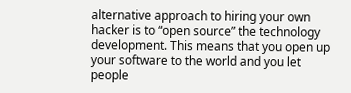alternative approach to hiring your own hacker is to “open source” the technology development. This means that you open up your software to the world and you let people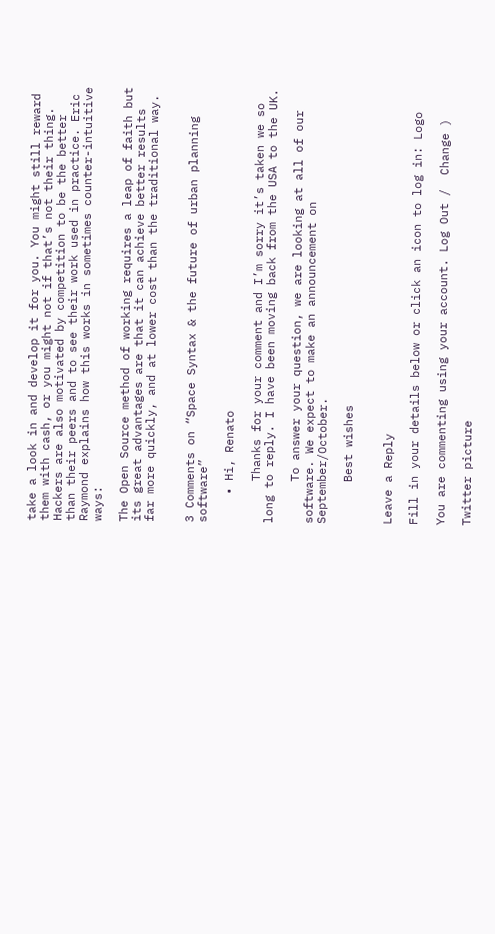take a look in and develop it for you. You might still reward them with cash, or you might not if that’s not their thing. Hackers are also motivated by competition to be the better than their peers and to see their work used in practice. Eric Raymond explains how this works in sometimes counter-intuitive ways:

The Open Source method of working requires a leap of faith but its great advantages are that it can achieve better results far more quickly, and at lower cost than the traditional way.


3 Comments on “Space Syntax & the future of urban planning software”

    • Hi, Renato

      Thanks for your comment and I’m sorry it’s taken we so long to reply. I have been moving back from the USA to the UK.

      To answer your question, we are looking at all of our software. We expect to make an announcement on September/October.

      Best wishes


Leave a Reply

Fill in your details below or click an icon to log in: Logo

You are commenting using your account. Log Out /  Change )

Twitter picture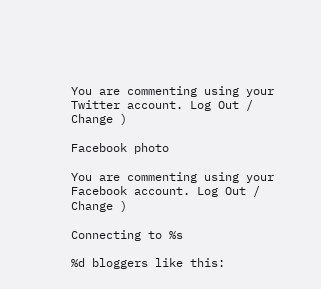You are commenting using your Twitter account. Log Out /  Change )

Facebook photo

You are commenting using your Facebook account. Log Out /  Change )

Connecting to %s

%d bloggers like this: